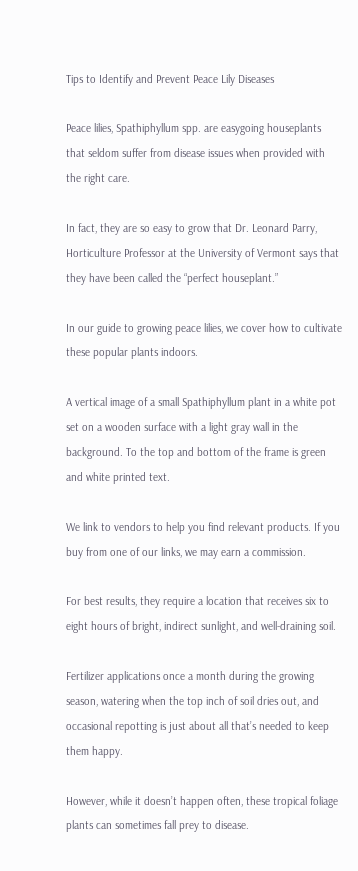Tips to Identify and Prevent Peace Lily Diseases

Peace lilies, Spathiphyllum spp. are easygoing houseplants that seldom suffer from disease issues when provided with the right care.

In fact, they are so easy to grow that Dr. Leonard Parry, Horticulture Professor at the University of Vermont says that they have been called the “perfect houseplant.”

In our guide to growing peace lilies, we cover how to cultivate these popular plants indoors.

A vertical image of a small Spathiphyllum plant in a white pot set on a wooden surface with a light gray wall in the background. To the top and bottom of the frame is green and white printed text.

We link to vendors to help you find relevant products. If you buy from one of our links, we may earn a commission.

For best results, they require a location that receives six to eight hours of bright, indirect sunlight, and well-draining soil.

Fertilizer applications once a month during the growing season, watering when the top inch of soil dries out, and occasional repotting is just about all that’s needed to keep them happy.

However, while it doesn’t happen often, these tropical foliage plants can sometimes fall prey to disease.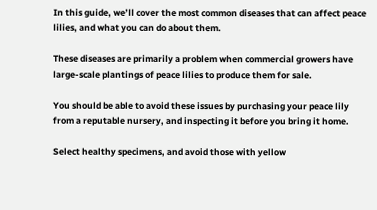In this guide, we’ll cover the most common diseases that can affect peace lilies, and what you can do about them.

These diseases are primarily a problem when commercial growers have large-scale plantings of peace lilies to produce them for sale.

You should be able to avoid these issues by purchasing your peace lily from a reputable nursery, and inspecting it before you bring it home.

Select healthy specimens, and avoid those with yellow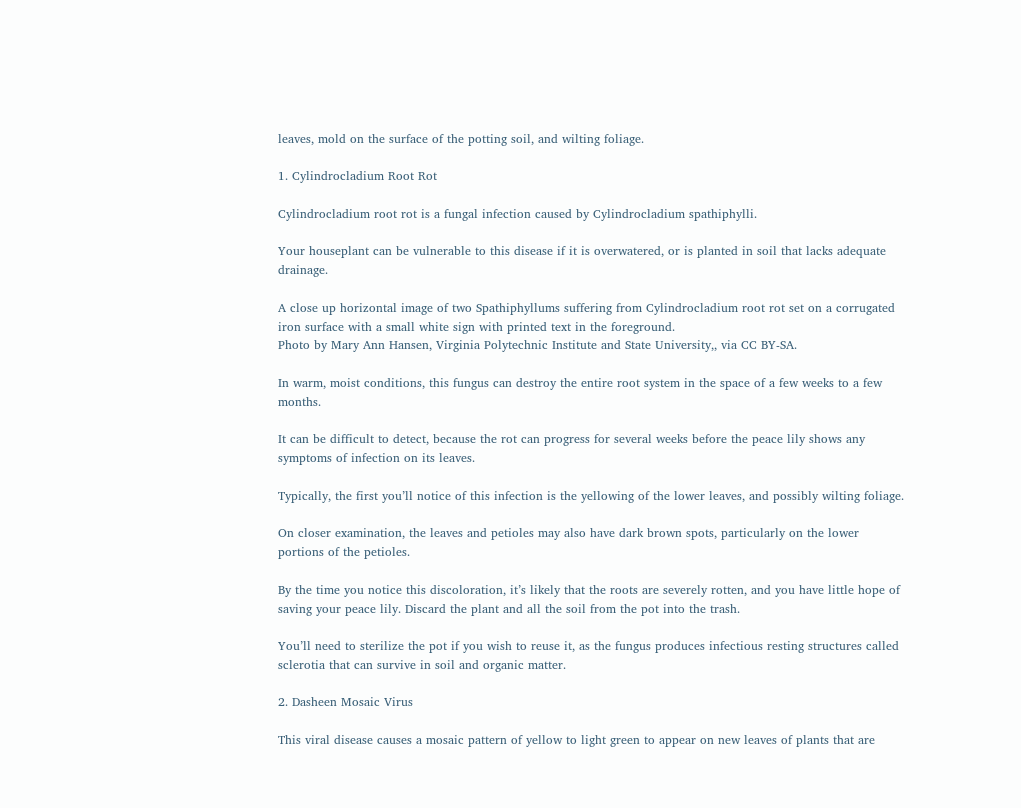leaves, mold on the surface of the potting soil, and wilting foliage.

1. Cylindrocladium Root Rot

Cylindrocladium root rot is a fungal infection caused by Cylindrocladium spathiphylli.

Your houseplant can be vulnerable to this disease if it is overwatered, or is planted in soil that lacks adequate drainage.

A close up horizontal image of two Spathiphyllums suffering from Cylindrocladium root rot set on a corrugated iron surface with a small white sign with printed text in the foreground.
Photo by Mary Ann Hansen, Virginia Polytechnic Institute and State University,, via CC BY-SA.

In warm, moist conditions, this fungus can destroy the entire root system in the space of a few weeks to a few months.

It can be difficult to detect, because the rot can progress for several weeks before the peace lily shows any symptoms of infection on its leaves.

Typically, the first you’ll notice of this infection is the yellowing of the lower leaves, and possibly wilting foliage.

On closer examination, the leaves and petioles may also have dark brown spots, particularly on the lower portions of the petioles.

By the time you notice this discoloration, it’s likely that the roots are severely rotten, and you have little hope of saving your peace lily. Discard the plant and all the soil from the pot into the trash.

You’ll need to sterilize the pot if you wish to reuse it, as the fungus produces infectious resting structures called sclerotia that can survive in soil and organic matter.

2. Dasheen Mosaic Virus

This viral disease causes a mosaic pattern of yellow to light green to appear on new leaves of plants that are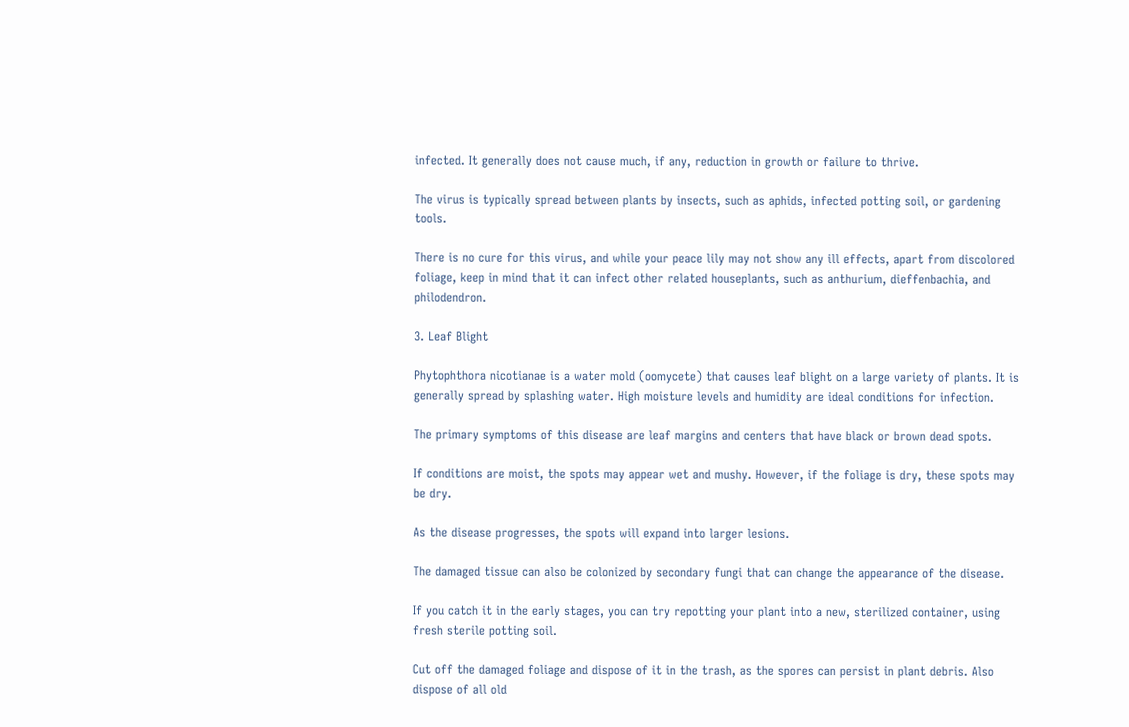infected. It generally does not cause much, if any, reduction in growth or failure to thrive.

The virus is typically spread between plants by insects, such as aphids, infected potting soil, or gardening tools.

There is no cure for this virus, and while your peace lily may not show any ill effects, apart from discolored foliage, keep in mind that it can infect other related houseplants, such as anthurium, dieffenbachia, and philodendron.

3. Leaf Blight

Phytophthora nicotianae is a water mold (oomycete) that causes leaf blight on a large variety of plants. It is generally spread by splashing water. High moisture levels and humidity are ideal conditions for infection.

The primary symptoms of this disease are leaf margins and centers that have black or brown dead spots.

If conditions are moist, the spots may appear wet and mushy. However, if the foliage is dry, these spots may be dry.

As the disease progresses, the spots will expand into larger lesions.

The damaged tissue can also be colonized by secondary fungi that can change the appearance of the disease.

If you catch it in the early stages, you can try repotting your plant into a new, sterilized container, using fresh sterile potting soil.

Cut off the damaged foliage and dispose of it in the trash, as the spores can persist in plant debris. Also dispose of all old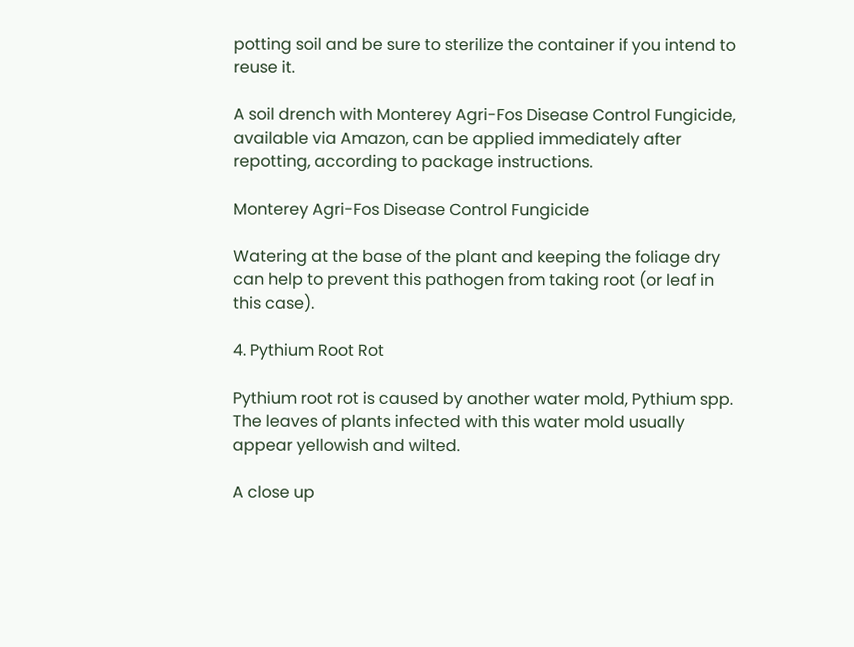potting soil and be sure to sterilize the container if you intend to reuse it.

A soil drench with Monterey Agri-Fos Disease Control Fungicide, available via Amazon, can be applied immediately after repotting, according to package instructions.

Monterey Agri-Fos Disease Control Fungicide

Watering at the base of the plant and keeping the foliage dry can help to prevent this pathogen from taking root (or leaf in this case).

4. Pythium Root Rot

Pythium root rot is caused by another water mold, Pythium spp. The leaves of plants infected with this water mold usually appear yellowish and wilted.

A close up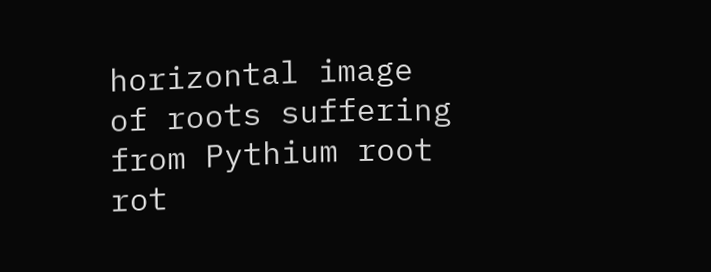horizontal image of roots suffering from Pythium root rot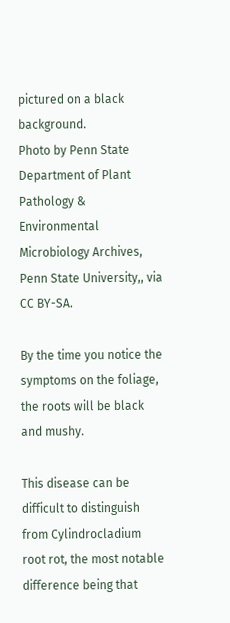pictured on a black background.
Photo by Penn State Department of Plant Pathology & Environmental Microbiology Archives, Penn State University,, via CC BY-SA.

By the time you notice the symptoms on the foliage, the roots will be black and mushy.

This disease can be difficult to distinguish from Cylindrocladium root rot, the most notable difference being that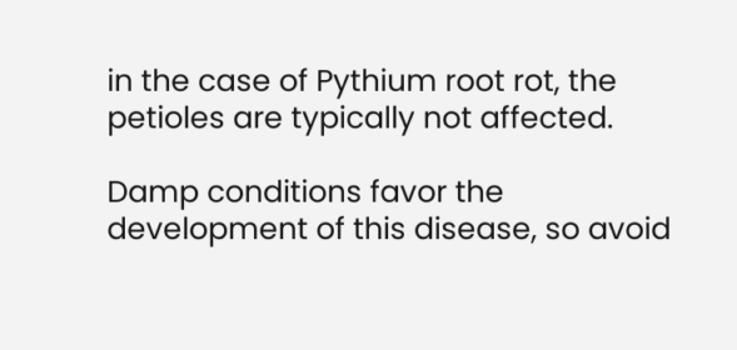in the case of Pythium root rot, the petioles are typically not affected.

Damp conditions favor the development of this disease, so avoid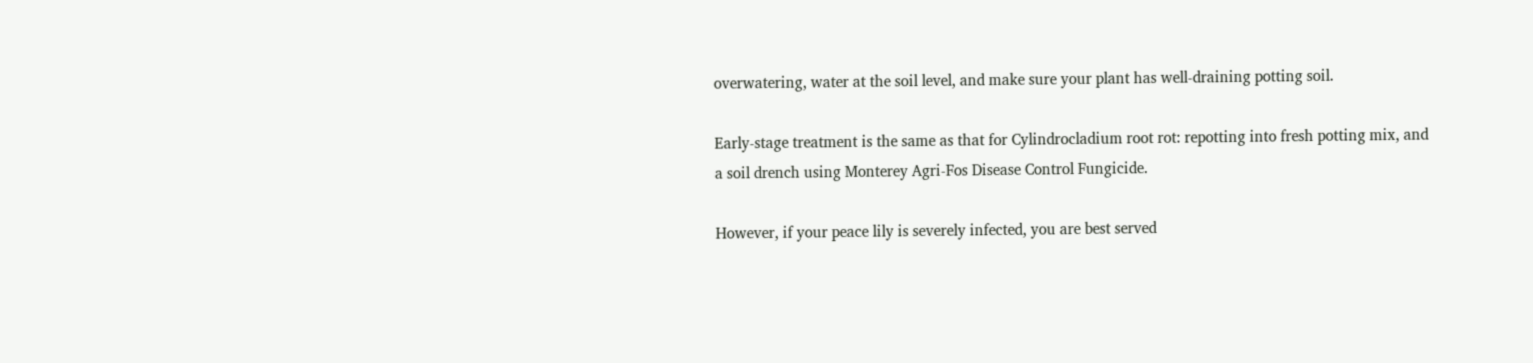overwatering, water at the soil level, and make sure your plant has well-draining potting soil.

Early-stage treatment is the same as that for Cylindrocladium root rot: repotting into fresh potting mix, and a soil drench using Monterey Agri-Fos Disease Control Fungicide.

However, if your peace lily is severely infected, you are best served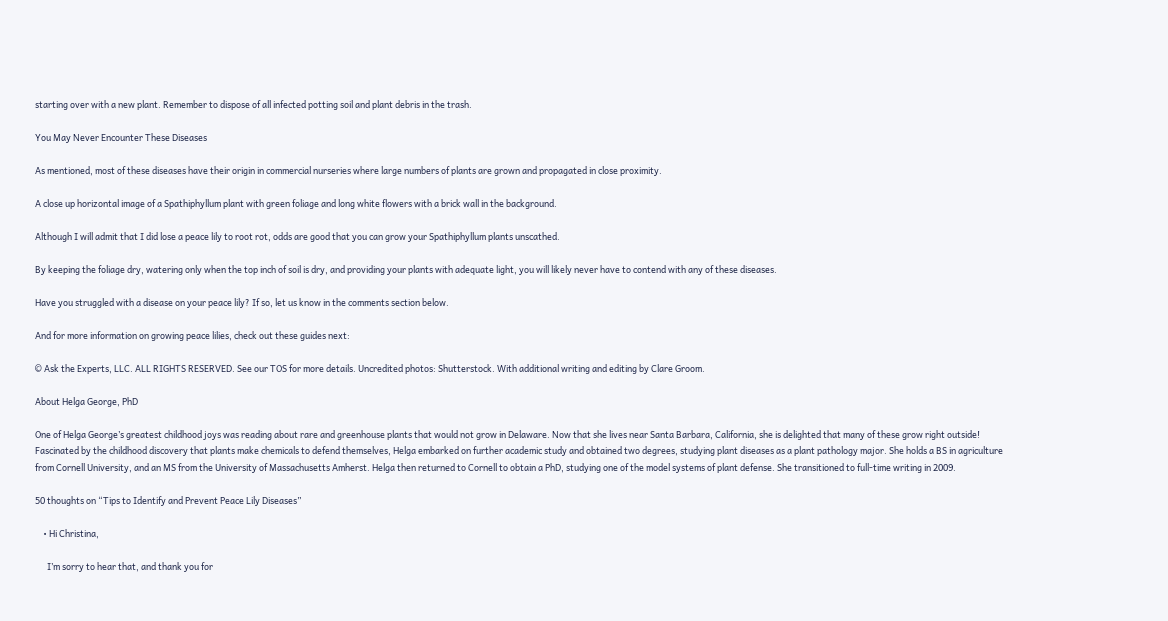starting over with a new plant. Remember to dispose of all infected potting soil and plant debris in the trash.

You May Never Encounter These Diseases

As mentioned, most of these diseases have their origin in commercial nurseries where large numbers of plants are grown and propagated in close proximity.

A close up horizontal image of a Spathiphyllum plant with green foliage and long white flowers with a brick wall in the background.

Although I will admit that I did lose a peace lily to root rot, odds are good that you can grow your Spathiphyllum plants unscathed.

By keeping the foliage dry, watering only when the top inch of soil is dry, and providing your plants with adequate light, you will likely never have to contend with any of these diseases.

Have you struggled with a disease on your peace lily? If so, let us know in the comments section below.

And for more information on growing peace lilies, check out these guides next:

© Ask the Experts, LLC. ALL RIGHTS RESERVED. See our TOS for more details. Uncredited photos: Shutterstock. With additional writing and editing by Clare Groom.

About Helga George, PhD

One of Helga George’s greatest childhood joys was reading about rare and greenhouse plants that would not grow in Delaware. Now that she lives near Santa Barbara, California, she is delighted that many of these grow right outside! Fascinated by the childhood discovery that plants make chemicals to defend themselves, Helga embarked on further academic study and obtained two degrees, studying plant diseases as a plant pathology major. She holds a BS in agriculture from Cornell University, and an MS from the University of Massachusetts Amherst. Helga then returned to Cornell to obtain a PhD, studying one of the model systems of plant defense. She transitioned to full-time writing in 2009.

50 thoughts on “Tips to Identify and Prevent Peace Lily Diseases”

    • Hi Christina,

      I’m sorry to hear that, and thank you for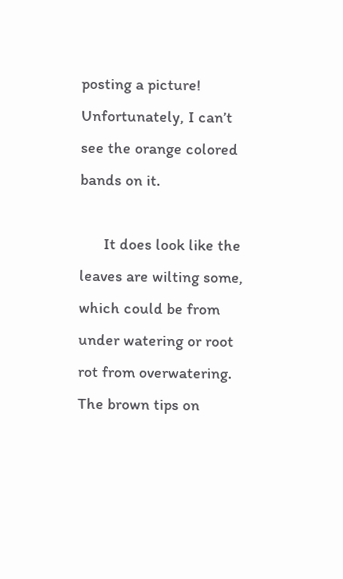posting a picture! Unfortunately, I can’t see the orange colored bands on it.

      It does look like the leaves are wilting some, which could be from under watering or root rot from overwatering. The brown tips on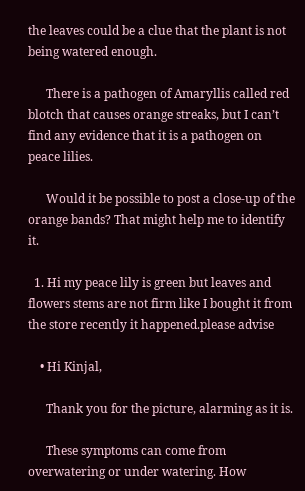the leaves could be a clue that the plant is not being watered enough.

      There is a pathogen of Amaryllis called red blotch that causes orange streaks, but I can’t find any evidence that it is a pathogen on peace lilies.

      Would it be possible to post a close-up of the orange bands? That might help me to identify it.

  1. Hi my peace lily is green but leaves and flowers stems are not firm like I bought it from the store recently it happened.please advise

    • Hi Kinjal,

      Thank you for the picture, alarming as it is.

      These symptoms can come from overwatering or under watering. How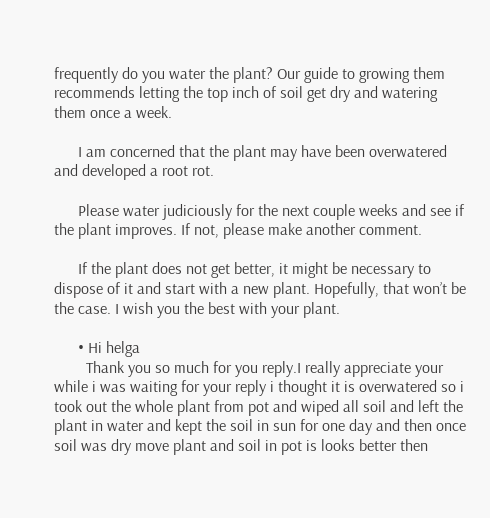frequently do you water the plant? Our guide to growing them recommends letting the top inch of soil get dry and watering them once a week.

      I am concerned that the plant may have been overwatered and developed a root rot.

      Please water judiciously for the next couple weeks and see if the plant improves. If not, please make another comment.

      If the plant does not get better, it might be necessary to dispose of it and start with a new plant. Hopefully, that won’t be the case. I wish you the best with your plant.

      • Hi helga
        Thank you so much for you reply.I really appreciate your while i was waiting for your reply i thought it is overwatered so i took out the whole plant from pot and wiped all soil and left the plant in water and kept the soil in sun for one day and then once soil was dry move plant and soil in pot is looks better then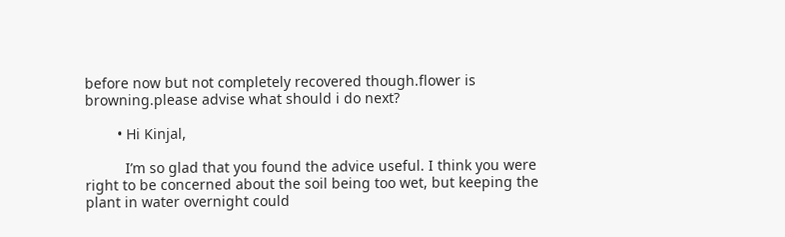before now but not completely recovered though.flower is browning.please advise what should i do next?

        • Hi Kinjal,

          I’m so glad that you found the advice useful. I think you were right to be concerned about the soil being too wet, but keeping the plant in water overnight could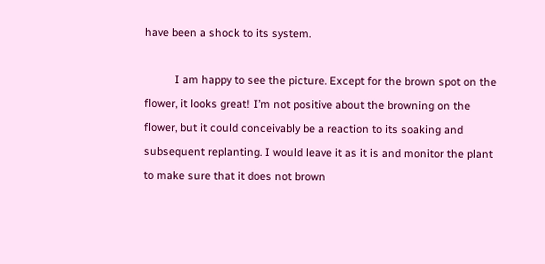have been a shock to its system.

          I am happy to see the picture. Except for the brown spot on the flower, it looks great! I’m not positive about the browning on the flower, but it could conceivably be a reaction to its soaking and subsequent replanting. I would leave it as it is and monitor the plant to make sure that it does not brown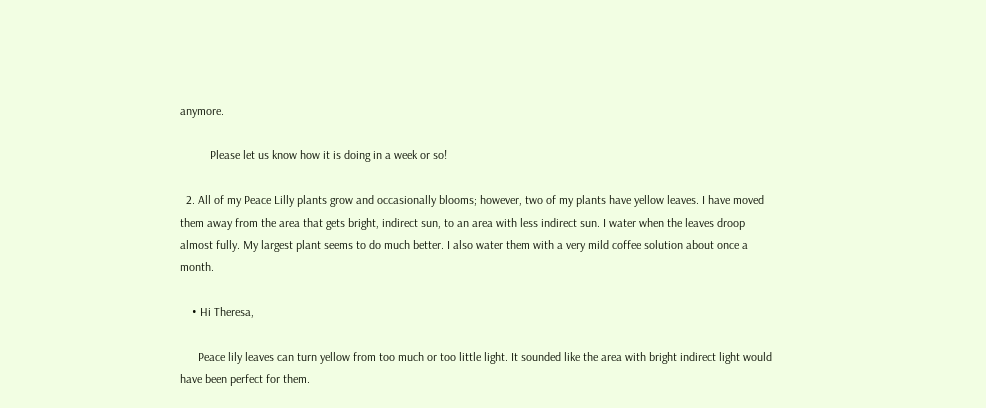anymore.

          Please let us know how it is doing in a week or so!

  2. All of my Peace Lilly plants grow and occasionally blooms; however, two of my plants have yellow leaves. I have moved them away from the area that gets bright, indirect sun, to an area with less indirect sun. I water when the leaves droop almost fully. My largest plant seems to do much better. I also water them with a very mild coffee solution about once a month.

    • Hi Theresa,

      Peace lily leaves can turn yellow from too much or too little light. It sounded like the area with bright indirect light would have been perfect for them.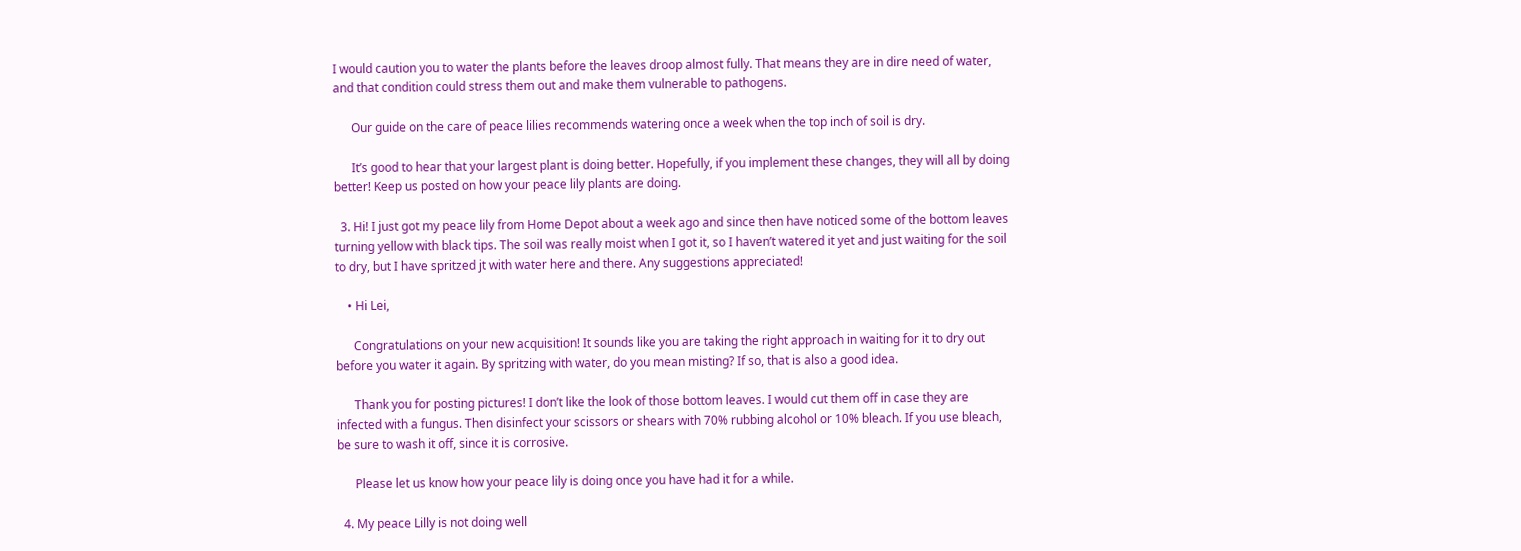I would caution you to water the plants before the leaves droop almost fully. That means they are in dire need of water, and that condition could stress them out and make them vulnerable to pathogens.

      Our guide on the care of peace lilies recommends watering once a week when the top inch of soil is dry.

      It’s good to hear that your largest plant is doing better. Hopefully, if you implement these changes, they will all by doing better! Keep us posted on how your peace lily plants are doing.

  3. Hi! I just got my peace lily from Home Depot about a week ago and since then have noticed some of the bottom leaves turning yellow with black tips. The soil was really moist when I got it, so I haven’t watered it yet and just waiting for the soil to dry, but I have spritzed jt with water here and there. Any suggestions appreciated!

    • Hi Lei,

      Congratulations on your new acquisition! It sounds like you are taking the right approach in waiting for it to dry out before you water it again. By spritzing with water, do you mean misting? If so, that is also a good idea.

      Thank you for posting pictures! I don’t like the look of those bottom leaves. I would cut them off in case they are infected with a fungus. Then disinfect your scissors or shears with 70% rubbing alcohol or 10% bleach. If you use bleach, be sure to wash it off, since it is corrosive.

      Please let us know how your peace lily is doing once you have had it for a while.

  4. My peace Lilly is not doing well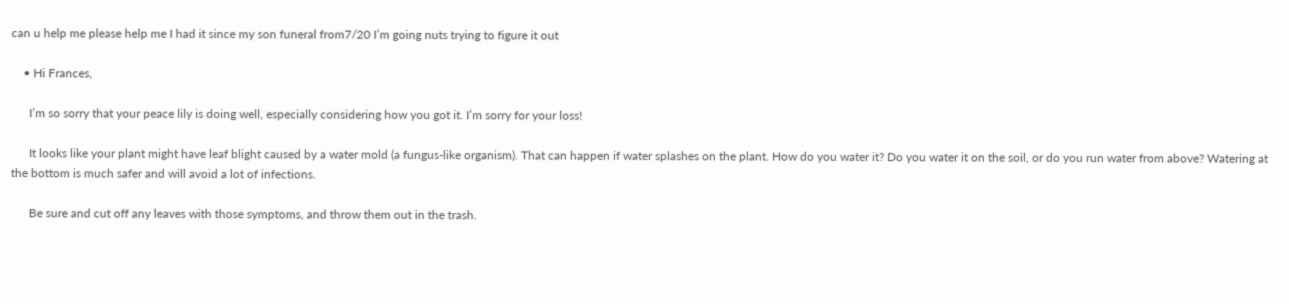can u help me please help me I had it since my son funeral from7/20 I’m going nuts trying to figure it out

    • Hi Frances,

      I’m so sorry that your peace lily is doing well, especially considering how you got it. I’m sorry for your loss!

      It looks like your plant might have leaf blight caused by a water mold (a fungus-like organism). That can happen if water splashes on the plant. How do you water it? Do you water it on the soil, or do you run water from above? Watering at the bottom is much safer and will avoid a lot of infections.

      Be sure and cut off any leaves with those symptoms, and throw them out in the trash.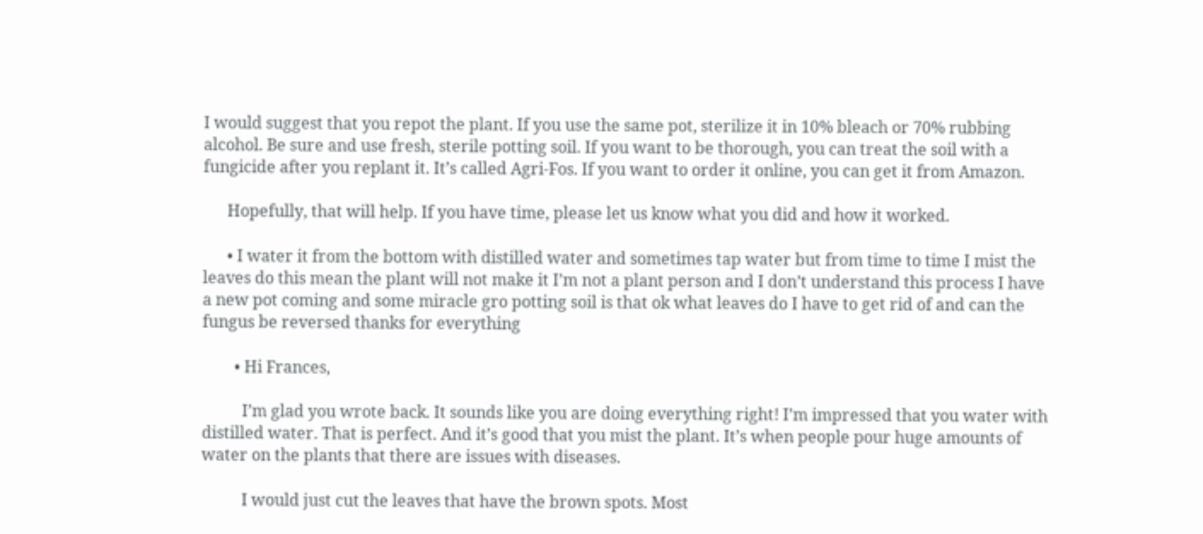I would suggest that you repot the plant. If you use the same pot, sterilize it in 10% bleach or 70% rubbing alcohol. Be sure and use fresh, sterile potting soil. If you want to be thorough, you can treat the soil with a fungicide after you replant it. It’s called Agri-Fos. If you want to order it online, you can get it from Amazon.

      Hopefully, that will help. If you have time, please let us know what you did and how it worked.

      • I water it from the bottom with distilled water and sometimes tap water but from time to time I mist the leaves do this mean the plant will not make it I’m not a plant person and I don’t understand this process I have a new pot coming and some miracle gro potting soil is that ok what leaves do I have to get rid of and can the fungus be reversed thanks for everything

        • Hi Frances,

          I’m glad you wrote back. It sounds like you are doing everything right! I’m impressed that you water with distilled water. That is perfect. And it’s good that you mist the plant. It’s when people pour huge amounts of water on the plants that there are issues with diseases.

          I would just cut the leaves that have the brown spots. Most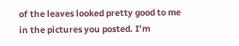of the leaves looked pretty good to me in the pictures you posted. I’m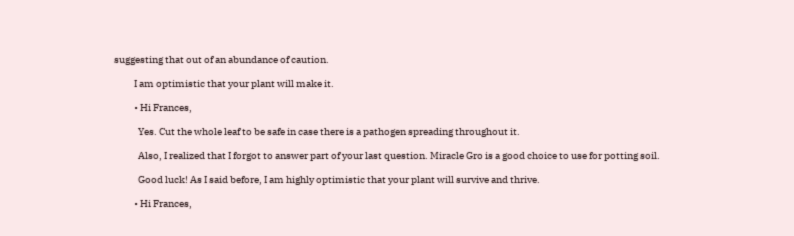suggesting that out of an abundance of caution.

          I am optimistic that your plant will make it.

          • Hi Frances,

            Yes. Cut the whole leaf to be safe in case there is a pathogen spreading throughout it.

            Also, I realized that I forgot to answer part of your last question. Miracle Gro is a good choice to use for potting soil.

            Good luck! As I said before, I am highly optimistic that your plant will survive and thrive.

          • Hi Frances,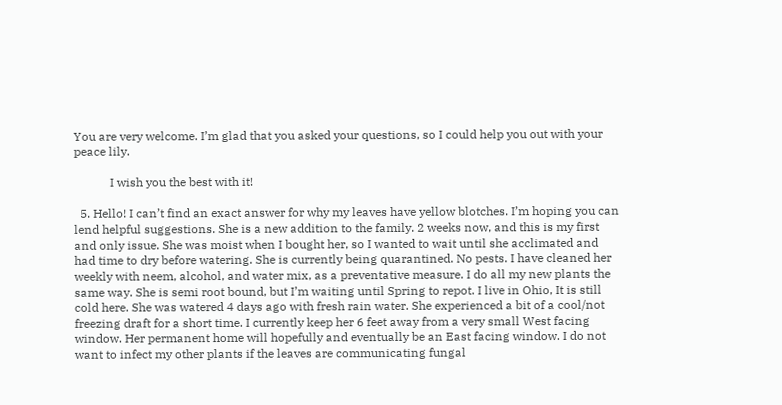You are very welcome. I’m glad that you asked your questions, so I could help you out with your peace lily.

            I wish you the best with it!

  5. Hello! I can’t find an exact answer for why my leaves have yellow blotches. I’m hoping you can lend helpful suggestions. She is a new addition to the family. 2 weeks now, and this is my first and only issue. She was moist when I bought her, so I wanted to wait until she acclimated and had time to dry before watering. She is currently being quarantined. No pests. I have cleaned her weekly with neem, alcohol, and water mix, as a preventative measure. I do all my new plants the same way. She is semi root bound, but I’m waiting until Spring to repot. I live in Ohio, It is still cold here. She was watered 4 days ago with fresh rain water. She experienced a bit of a cool/not freezing draft for a short time. I currently keep her 6 feet away from a very small West facing window. Her permanent home will hopefully and eventually be an East facing window. I do not want to infect my other plants if the leaves are communicating fungal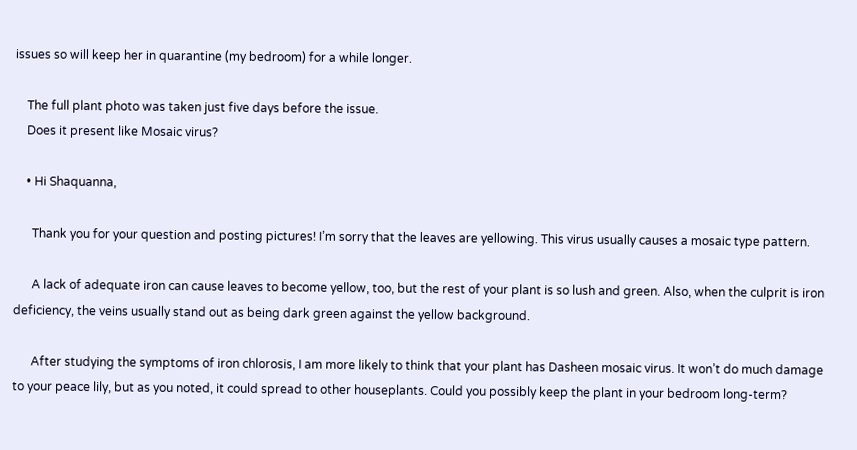issues so will keep her in quarantine (my bedroom) for a while longer.

    The full plant photo was taken just five days before the issue.
    Does it present like Mosaic virus?

    • Hi Shaquanna,

      Thank you for your question and posting pictures! I’m sorry that the leaves are yellowing. This virus usually causes a mosaic type pattern.

      A lack of adequate iron can cause leaves to become yellow, too, but the rest of your plant is so lush and green. Also, when the culprit is iron deficiency, the veins usually stand out as being dark green against the yellow background.

      After studying the symptoms of iron chlorosis, I am more likely to think that your plant has Dasheen mosaic virus. It won’t do much damage to your peace lily, but as you noted, it could spread to other houseplants. Could you possibly keep the plant in your bedroom long-term?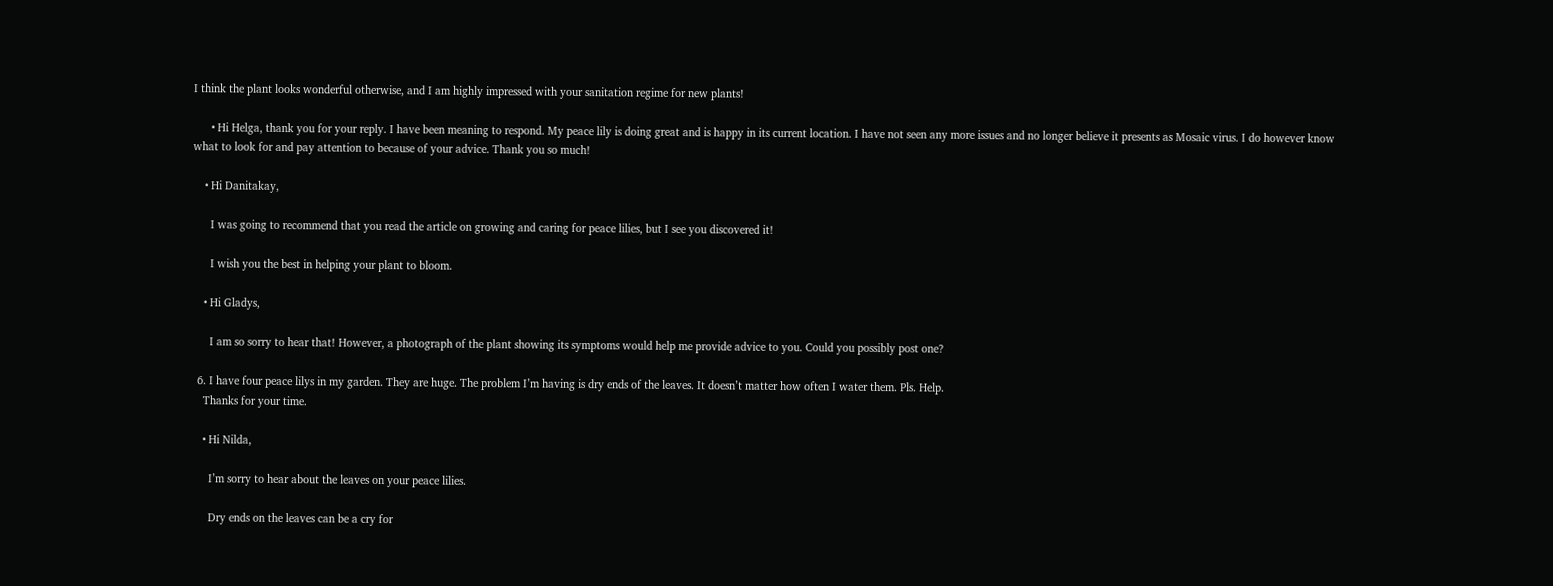I think the plant looks wonderful otherwise, and I am highly impressed with your sanitation regime for new plants!

      • Hi Helga, thank you for your reply. I have been meaning to respond. My peace lily is doing great and is happy in its current location. I have not seen any more issues and no longer believe it presents as Mosaic virus. I do however know what to look for and pay attention to because of your advice. Thank you so much!

    • Hi Danitakay,

      I was going to recommend that you read the article on growing and caring for peace lilies, but I see you discovered it!

      I wish you the best in helping your plant to bloom.

    • Hi Gladys,

      I am so sorry to hear that! However, a photograph of the plant showing its symptoms would help me provide advice to you. Could you possibly post one?

  6. I have four peace lilys in my garden. They are huge. The problem I’m having is dry ends of the leaves. It doesn’t matter how often I water them. Pls. Help.
    Thanks for your time.

    • Hi Nilda,

      I’m sorry to hear about the leaves on your peace lilies.

      Dry ends on the leaves can be a cry for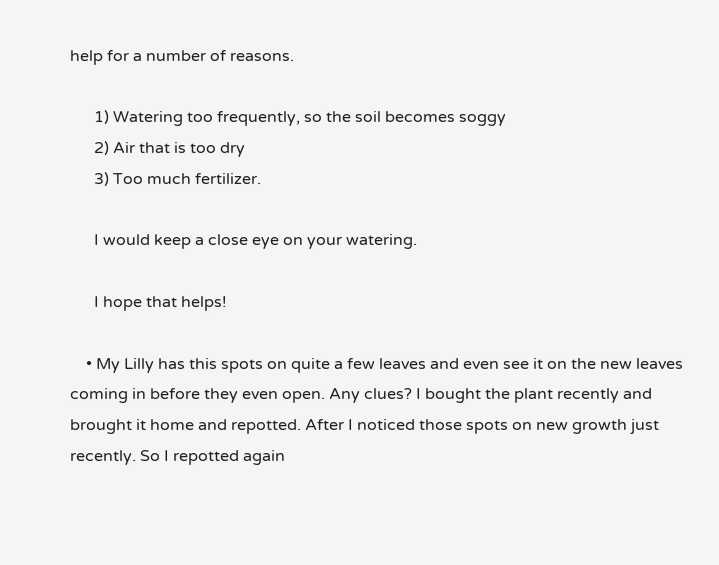help for a number of reasons.

      1) Watering too frequently, so the soil becomes soggy
      2) Air that is too dry
      3) Too much fertilizer.

      I would keep a close eye on your watering.

      I hope that helps!

    • My Lilly has this spots on quite a few leaves and even see it on the new leaves coming in before they even open. Any clues? I bought the plant recently and brought it home and repotted. After I noticed those spots on new growth just recently. So I repotted again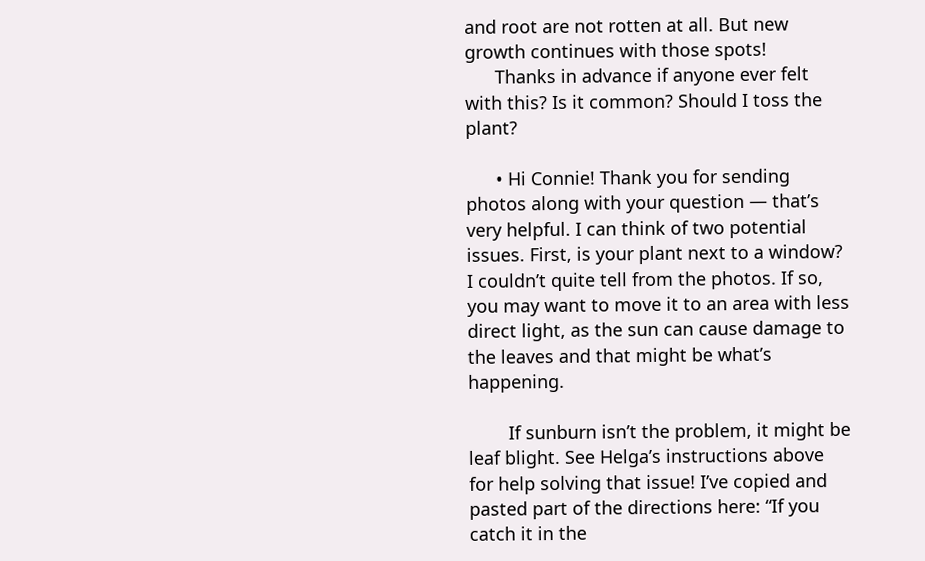and root are not rotten at all. But new growth continues with those spots!
      Thanks in advance if anyone ever felt with this? Is it common? Should I toss the plant?

      • Hi Connie! Thank you for sending photos along with your question — that’s very helpful. I can think of two potential issues. First, is your plant next to a window? I couldn’t quite tell from the photos. If so, you may want to move it to an area with less direct light, as the sun can cause damage to the leaves and that might be what’s happening.

        If sunburn isn’t the problem, it might be leaf blight. See Helga’s instructions above for help solving that issue! I’ve copied and pasted part of the directions here: “If you catch it in the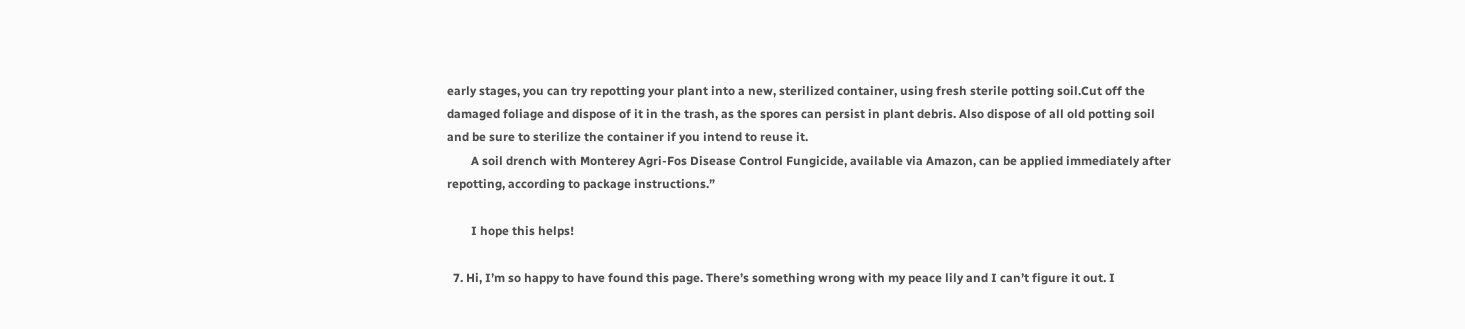early stages, you can try repotting your plant into a new, sterilized container, using fresh sterile potting soil.Cut off the damaged foliage and dispose of it in the trash, as the spores can persist in plant debris. Also dispose of all old potting soil and be sure to sterilize the container if you intend to reuse it.
        A soil drench with Monterey Agri-Fos Disease Control Fungicide, available via Amazon, can be applied immediately after repotting, according to package instructions.”

        I hope this helps!

  7. Hi, I’m so happy to have found this page. There’s something wrong with my peace lily and I can’t figure it out. I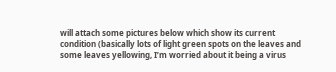will attach some pictures below which show its current condition (basically lots of light green spots on the leaves and some leaves yellowing, I’m worried about it being a virus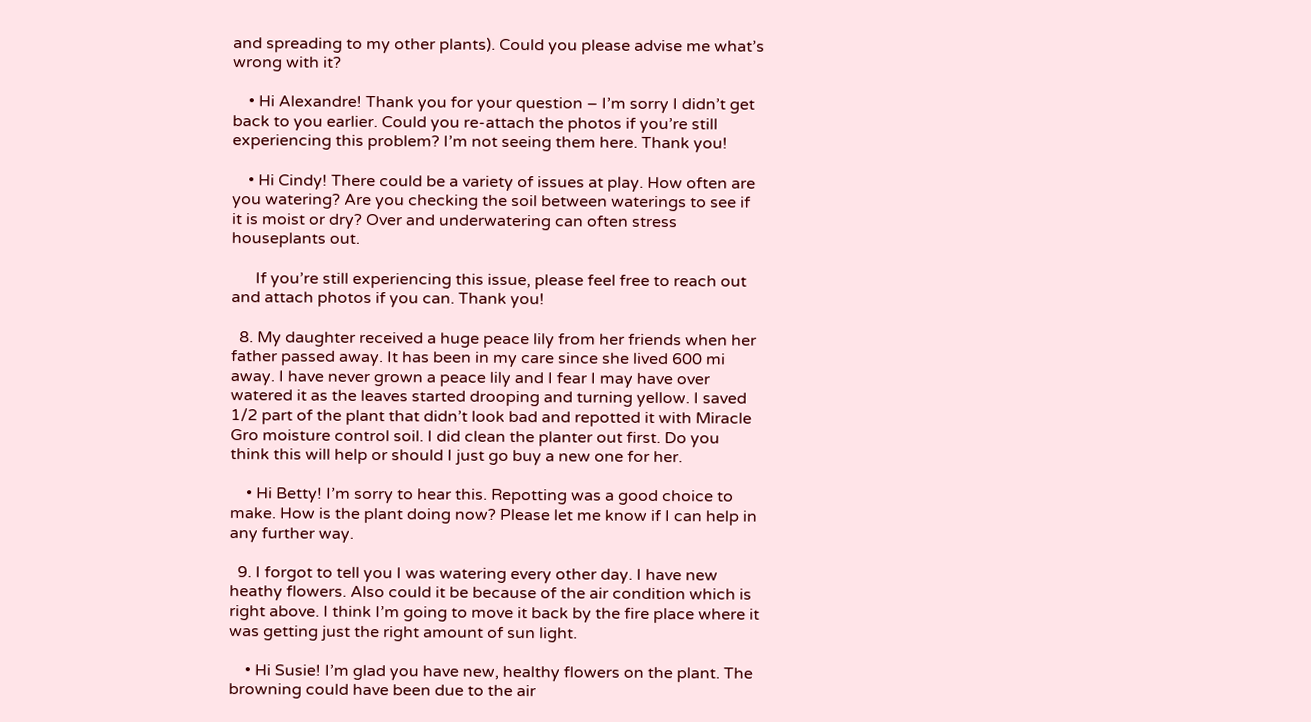and spreading to my other plants). Could you please advise me what’s wrong with it?

    • Hi Alexandre! Thank you for your question – I’m sorry I didn’t get back to you earlier. Could you re-attach the photos if you’re still experiencing this problem? I’m not seeing them here. Thank you!

    • Hi Cindy! There could be a variety of issues at play. How often are you watering? Are you checking the soil between waterings to see if it is moist or dry? Over and underwatering can often stress houseplants out.

      If you’re still experiencing this issue, please feel free to reach out and attach photos if you can. Thank you!

  8. My daughter received a huge peace lily from her friends when her father passed away. It has been in my care since she lived 600 mi away. I have never grown a peace lily and I fear I may have over watered it as the leaves started drooping and turning yellow. I saved 1/2 part of the plant that didn’t look bad and repotted it with Miracle Gro moisture control soil. I did clean the planter out first. Do you think this will help or should I just go buy a new one for her.

    • Hi Betty! I’m sorry to hear this. Repotting was a good choice to make. How is the plant doing now? Please let me know if I can help in any further way.

  9. I forgot to tell you I was watering every other day. I have new heathy flowers. Also could it be because of the air condition which is right above. I think I’m going to move it back by the fire place where it was getting just the right amount of sun light.

    • Hi Susie! I’m glad you have new, healthy flowers on the plant. The browning could have been due to the air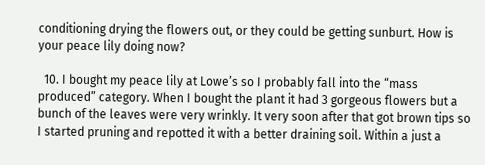conditioning drying the flowers out, or they could be getting sunburt. How is your peace lily doing now?

  10. I bought my peace lily at Lowe’s so I probably fall into the “mass produced” category. When I bought the plant it had 3 gorgeous flowers but a bunch of the leaves were very wrinkly. It very soon after that got brown tips so I started pruning and repotted it with a better draining soil. Within a just a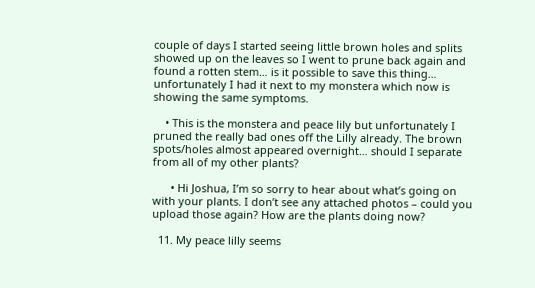couple of days I started seeing little brown holes and splits showed up on the leaves so I went to prune back again and found a rotten stem… is it possible to save this thing… unfortunately I had it next to my monstera which now is showing the same symptoms.

    • This is the monstera and peace lily but unfortunately I pruned the really bad ones off the Lilly already. The brown spots/holes almost appeared overnight… should I separate from all of my other plants?

      • Hi Joshua, I’m so sorry to hear about what’s going on with your plants. I don’t see any attached photos – could you upload those again? How are the plants doing now?

  11. My peace lilly seems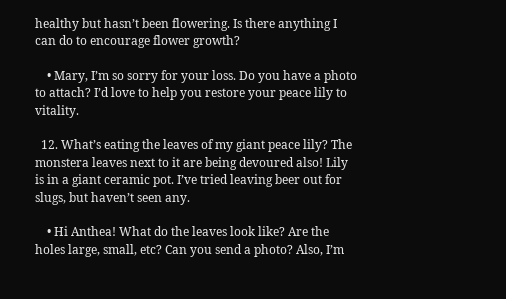healthy but hasn’t been flowering. Is there anything I can do to encourage flower growth?

    • Mary, I’m so sorry for your loss. Do you have a photo to attach? I’d love to help you restore your peace lily to vitality.

  12. What’s eating the leaves of my giant peace lily? The monstera leaves next to it are being devoured also! Lily is in a giant ceramic pot. I’ve tried leaving beer out for slugs, but haven’t seen any.

    • Hi Anthea! What do the leaves look like? Are the holes large, small, etc? Can you send a photo? Also, I’m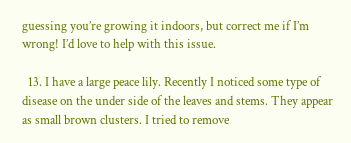guessing you’re growing it indoors, but correct me if I’m wrong! I’d love to help with this issue.

  13. I have a large peace lily. Recently I noticed some type of disease on the under side of the leaves and stems. They appear as small brown clusters. I tried to remove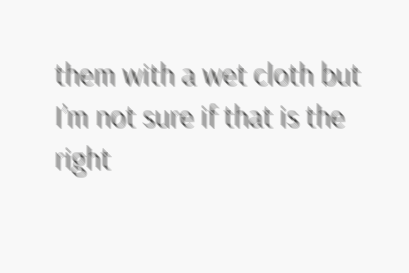them with a wet cloth but I’m not sure if that is the right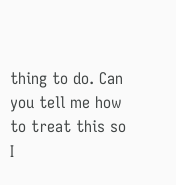thing to do. Can you tell me how to treat this so I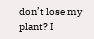don’t lose my plant? I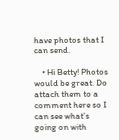have photos that I can send.

    • Hi Betty! Photos would be great. Do attach them to a comment here so I can see what’s going on with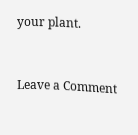your plant.


Leave a Comment